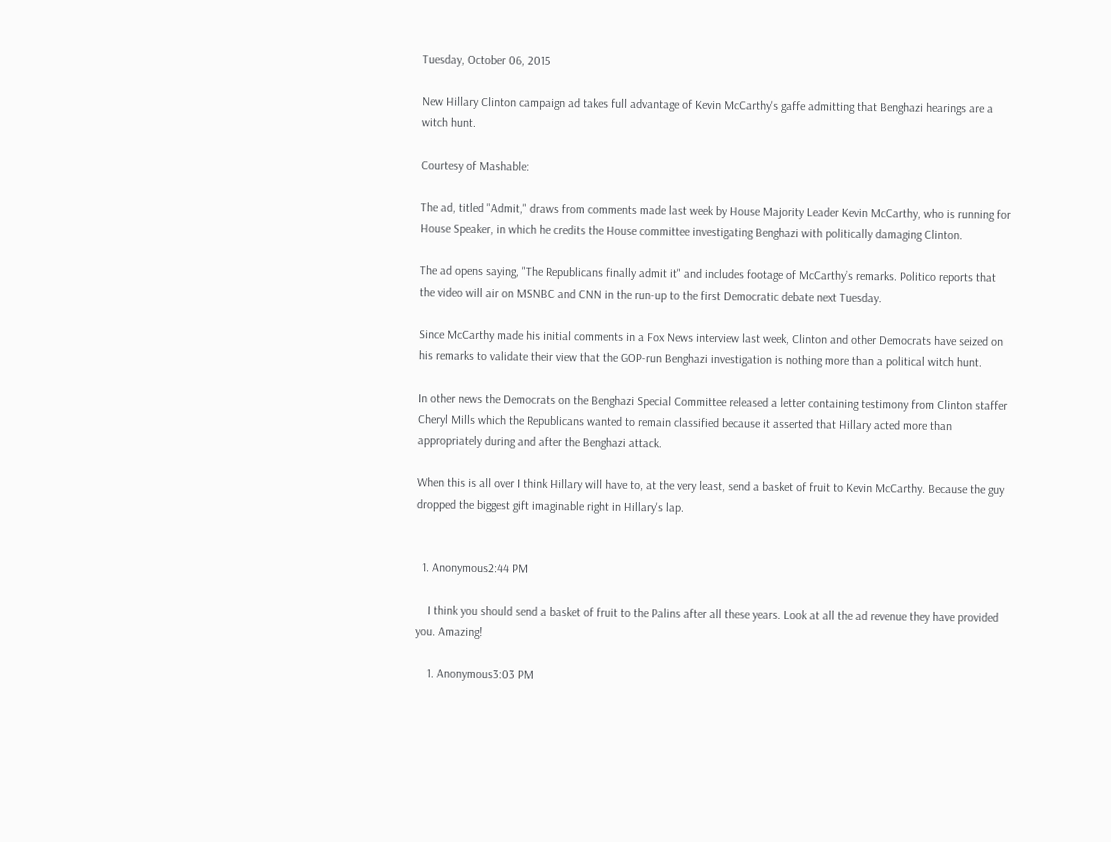Tuesday, October 06, 2015

New Hillary Clinton campaign ad takes full advantage of Kevin McCarthy's gaffe admitting that Benghazi hearings are a witch hunt.

Courtesy of Mashable:

The ad, titled "Admit," draws from comments made last week by House Majority Leader Kevin McCarthy, who is running for House Speaker, in which he credits the House committee investigating Benghazi with politically damaging Clinton.

The ad opens saying, "The Republicans finally admit it" and includes footage of McCarthy’s remarks. Politico reports that the video will air on MSNBC and CNN in the run-up to the first Democratic debate next Tuesday.

Since McCarthy made his initial comments in a Fox News interview last week, Clinton and other Democrats have seized on his remarks to validate their view that the GOP-run Benghazi investigation is nothing more than a political witch hunt.

In other news the Democrats on the Benghazi Special Committee released a letter containing testimony from Clinton staffer Cheryl Mills which the Republicans wanted to remain classified because it asserted that Hillary acted more than appropriately during and after the Benghazi attack.

When this is all over I think Hillary will have to, at the very least, send a basket of fruit to Kevin McCarthy. Because the guy dropped the biggest gift imaginable right in Hillary's lap.


  1. Anonymous2:44 PM

    I think you should send a basket of fruit to the Palins after all these years. Look at all the ad revenue they have provided you. Amazing!

    1. Anonymous3:03 PM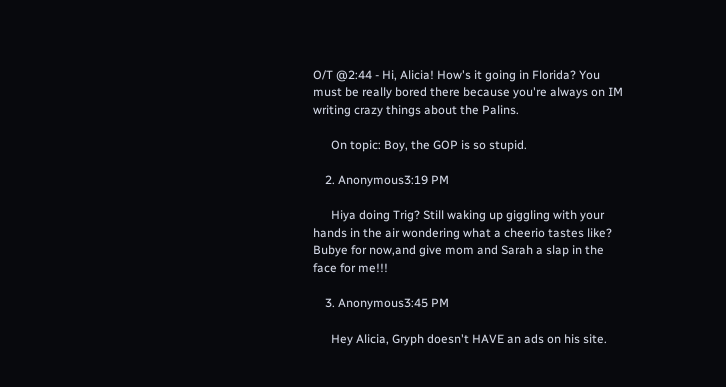O/T @2:44 - Hi, Alicia! How's it going in Florida? You must be really bored there because you're always on IM writing crazy things about the Palins.

      On topic: Boy, the GOP is so stupid.

    2. Anonymous3:19 PM

      Hiya doing Trig? Still waking up giggling with your hands in the air wondering what a cheerio tastes like? Bubye for now,and give mom and Sarah a slap in the face for me!!!

    3. Anonymous3:45 PM

      Hey Alicia, Gryph doesn't HAVE an ads on his site.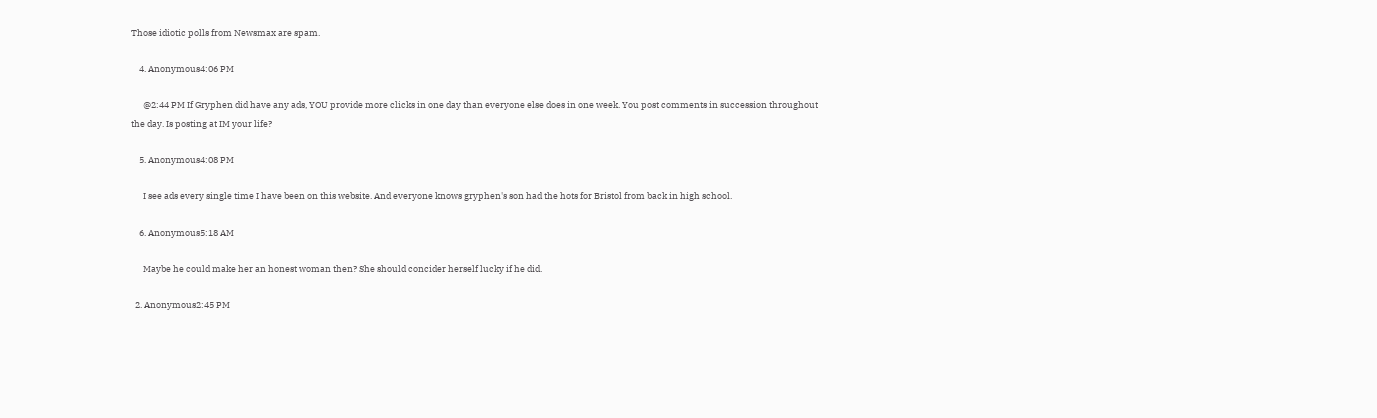Those idiotic polls from Newsmax are spam.

    4. Anonymous4:06 PM

      @2:44 PM If Gryphen did have any ads, YOU provide more clicks in one day than everyone else does in one week. You post comments in succession throughout the day. Is posting at IM your life?

    5. Anonymous4:08 PM

      I see ads every single time I have been on this website. And everyone knows gryphen's son had the hots for Bristol from back in high school.

    6. Anonymous5:18 AM

      Maybe he could make her an honest woman then? She should concider herself lucky if he did.

  2. Anonymous2:45 PM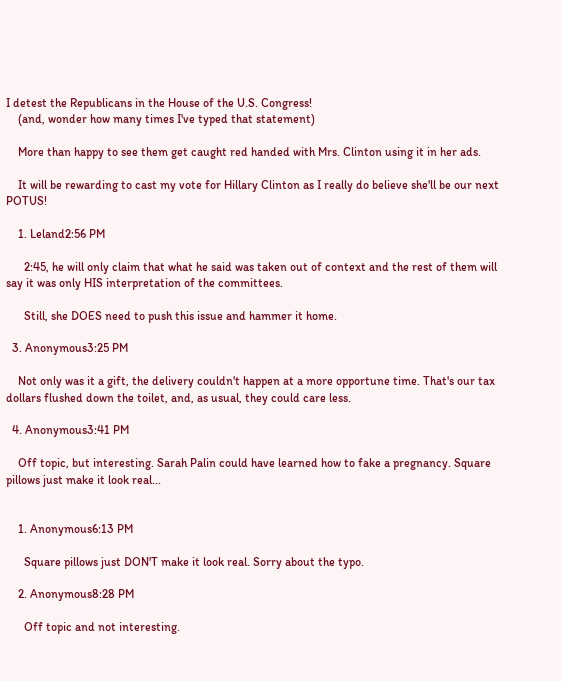I detest the Republicans in the House of the U.S. Congress!
    (and, wonder how many times I've typed that statement)

    More than happy to see them get caught red handed with Mrs. Clinton using it in her ads.

    It will be rewarding to cast my vote for Hillary Clinton as I really do believe she'll be our next POTUS!

    1. Leland2:56 PM

      2:45, he will only claim that what he said was taken out of context and the rest of them will say it was only HIS interpretation of the committees.

      Still, she DOES need to push this issue and hammer it home.

  3. Anonymous3:25 PM

    Not only was it a gift, the delivery couldn't happen at a more opportune time. That's our tax dollars flushed down the toilet, and, as usual, they could care less.

  4. Anonymous3:41 PM

    Off topic, but interesting. Sarah Palin could have learned how to fake a pregnancy. Square pillows just make it look real...


    1. Anonymous6:13 PM

      Square pillows just DON'T make it look real. Sorry about the typo.

    2. Anonymous8:28 PM

      Off topic and not interesting.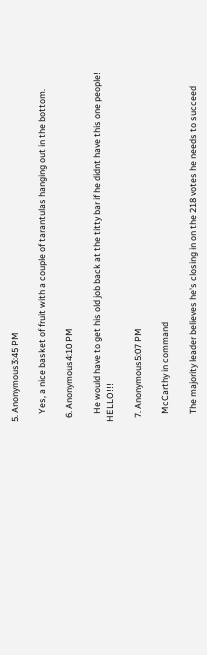5. Anonymous3:45 PM

    Yes, a nice basket of fruit with a couple of tarantulas hanging out in the bottom.

  6. Anonymous4:10 PM

    He would have to get his old job back at the titty bar if he didnt have this one people! HELLO!!!

  7. Anonymous5:07 PM

    McCarthy in command

    The majority leader believes he's closing in on the 218 votes he needs to succeed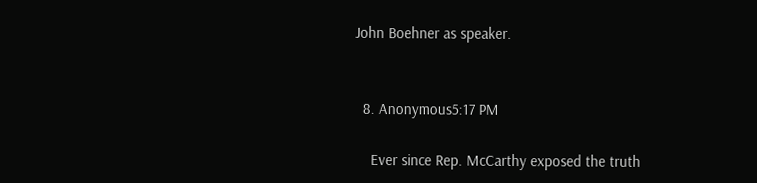John Boehner as speaker.


  8. Anonymous5:17 PM

    Ever since Rep. McCarthy exposed the truth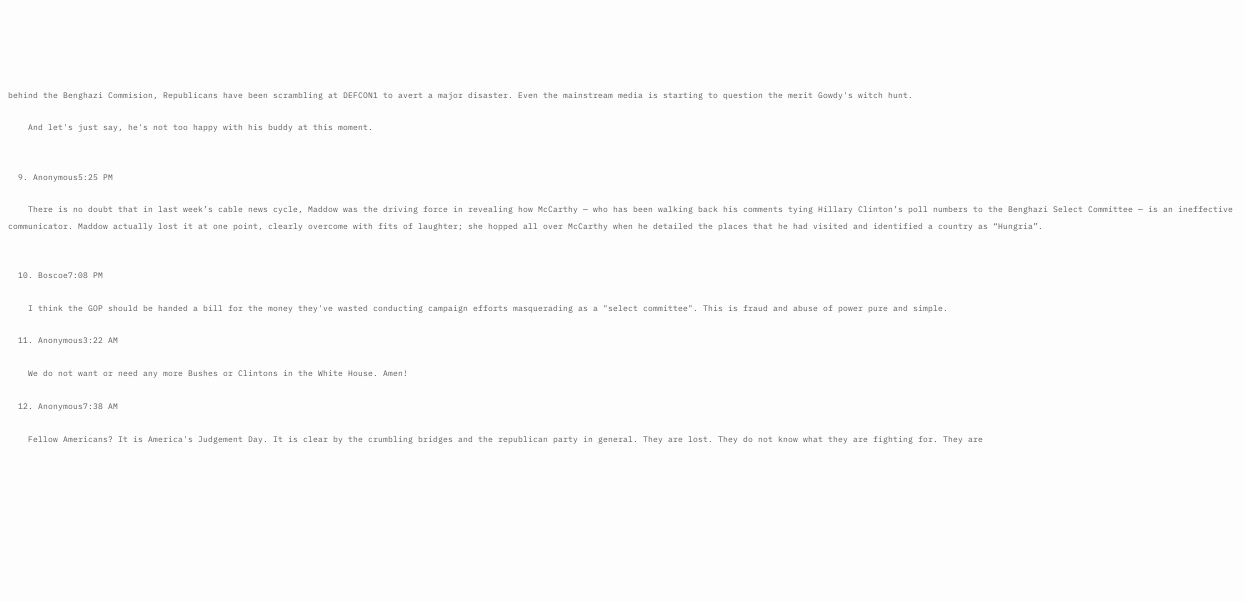behind the Benghazi Commision, Republicans have been scrambling at DEFCON1 to avert a major disaster. Even the mainstream media is starting to question the merit Gowdy's witch hunt.

    And let's just say, he's not too happy with his buddy at this moment.


  9. Anonymous5:25 PM

    There is no doubt that in last week’s cable news cycle, Maddow was the driving force in revealing how McCarthy — who has been walking back his comments tying Hillary Clinton’s poll numbers to the Benghazi Select Committee — is an ineffective communicator. Maddow actually lost it at one point, clearly overcome with fits of laughter; she hopped all over McCarthy when he detailed the places that he had visited and identified a country as “Hungria”.


  10. Boscoe7:08 PM

    I think the GOP should be handed a bill for the money they've wasted conducting campaign efforts masquerading as a "select committee". This is fraud and abuse of power pure and simple.

  11. Anonymous3:22 AM

    We do not want or need any more Bushes or Clintons in the White House. Amen!

  12. Anonymous7:38 AM

    Fellow Americans? It is America's Judgement Day. It is clear by the crumbling bridges and the republican party in general. They are lost. They do not know what they are fighting for. They are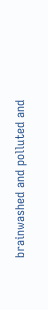brainwashed and polluted and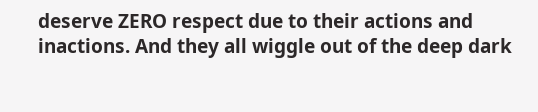deserve ZERO respect due to their actions and inactions. And they all wiggle out of the deep dark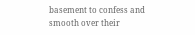basement to confess and smooth over their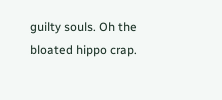guilty souls. Oh the bloated hippo crap.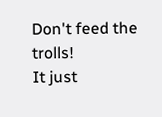Don't feed the trolls!
It just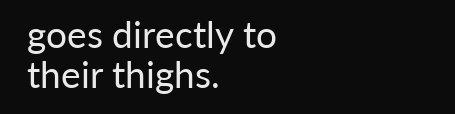goes directly to their thighs.